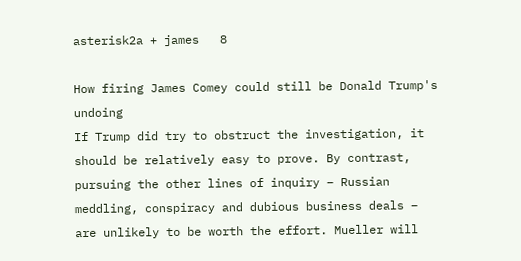asterisk2a + james   8

How firing James Comey could still be Donald Trump's undoing
If Trump did try to obstruct the investigation, it should be relatively easy to prove. By contrast, pursuing the other lines of inquiry – Russian meddling, conspiracy and dubious business deals – are unlikely to be worth the effort. Mueller will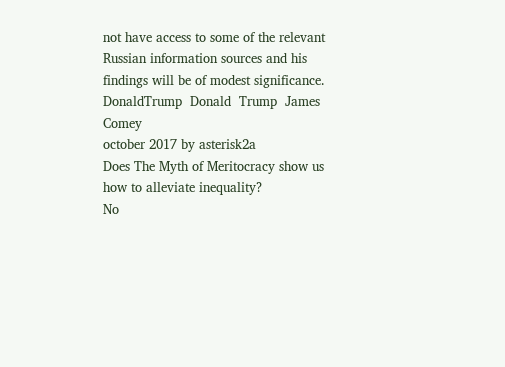not have access to some of the relevant Russian information sources and his findings will be of modest significance.
DonaldTrump  Donald  Trump  James  Comey
october 2017 by asterisk2a
Does The Myth of Meritocracy show us how to alleviate inequality?
No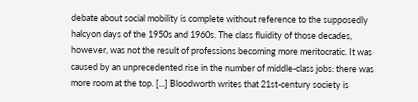debate about social mobility is complete without reference to the supposedly halcyon days of the 1950s and 1960s. The class fluidity of those decades, however, was not the result of professions becoming more meritocratic. It was caused by an unprecedented rise in the number of middle-class jobs: there was more room at the top. [...] Bloodworth writes that 21st-century society is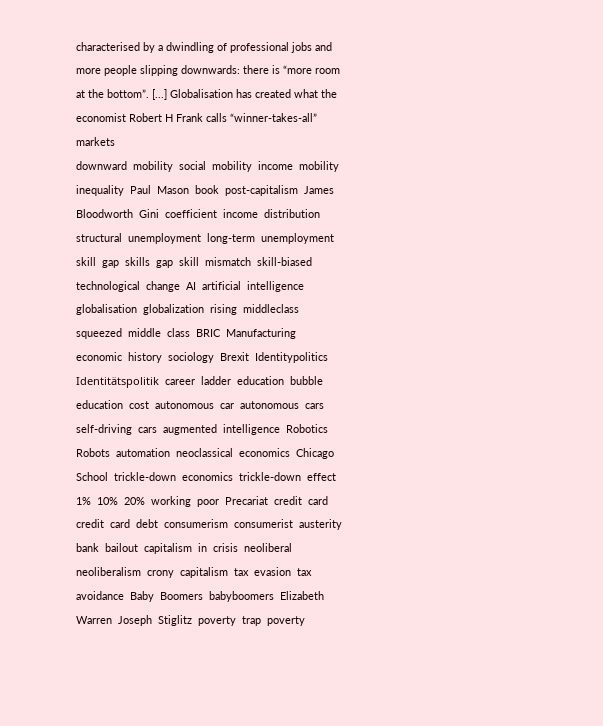characterised by a dwindling of professional jobs and more people slipping downwards: there is “more room at the bottom”. [...] Globalisation has created what the economist Robert H Frank calls “winner-takes-all” markets
downward  mobility  social  mobility  income  mobility  inequality  Paul  Mason  book  post-capitalism  James  Bloodworth  Gini  coefficient  income  distribution  structural  unemployment  long-term  unemployment  skill  gap  skills  gap  skill  mismatch  skill-biased  technological  change  AI  artificial  intelligence  globalisation  globalization  rising  middleclass  squeezed  middle  class  BRIC  Manufacturing  economic  history  sociology  Brexit  Identitypolitics  Identitätspolitik  career  ladder  education  bubble  education  cost  autonomous  car  autonomous  cars  self-driving  cars  augmented  intelligence  Robotics  Robots  automation  neoclassical  economics  Chicago  School  trickle-down  economics  trickle-down  effect  1%  10%  20%  working  poor  Precariat  credit  card  credit  card  debt  consumerism  consumerist  austerity  bank  bailout  capitalism  in  crisis  neoliberal  neoliberalism  crony  capitalism  tax  evasion  tax  avoidance  Baby  Boomers  babyboomers  Elizabeth  Warren  Joseph  Stiglitz  poverty  trap  poverty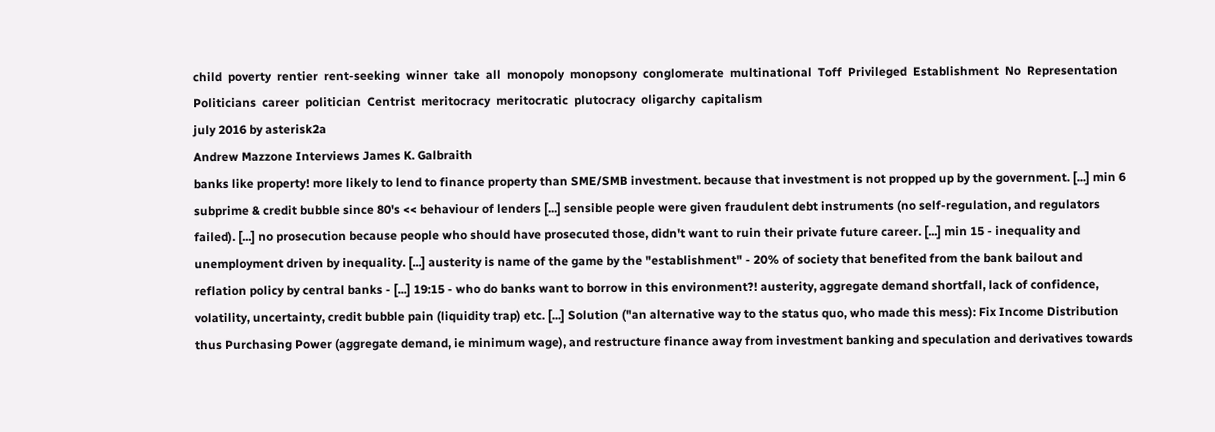child  poverty  rentier  rent-seeking  winner  take  all  monopoly  monopsony  conglomerate  multinational  Toff  Privileged  Establishment  No  Representation  Politicians  career  politician  Centrist  meritocracy  meritocratic  plutocracy  oligarchy  capitalism
july 2016 by asterisk2a
Andrew Mazzone Interviews James K. Galbraith
banks like property! more likely to lend to finance property than SME/SMB investment. because that investment is not propped up by the government. [...] min 6 subprime & credit bubble since 80's << behaviour of lenders [...] sensible people were given fraudulent debt instruments (no self-regulation, and regulators failed). [...] no prosecution because people who should have prosecuted those, didn't want to ruin their private future career. [...] min 15 - inequality and unemployment driven by inequality. [...] austerity is name of the game by the "establishment" - 20% of society that benefited from the bank bailout and reflation policy by central banks - [...] 19:15 - who do banks want to borrow in this environment?! austerity, aggregate demand shortfall, lack of confidence, volatility, uncertainty, credit bubble pain (liquidity trap) etc. [...] Solution ("an alternative way to the status quo, who made this mess): Fix Income Distribution thus Purchasing Power (aggregate demand, ie minimum wage), and restructure finance away from investment banking and speculation and derivatives towards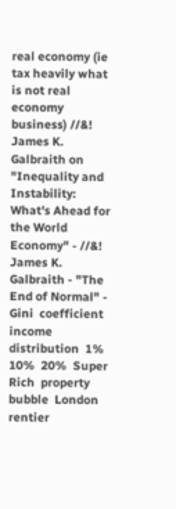real economy (ie tax heavily what is not real economy business) //&! James K. Galbraith on "Inequality and Instability: What's Ahead for the World Economy" - //&! James K. Galbraith - "The End of Normal" -
Gini  coefficient  income  distribution  1%  10%  20%  Super  Rich  property  bubble  London  rentier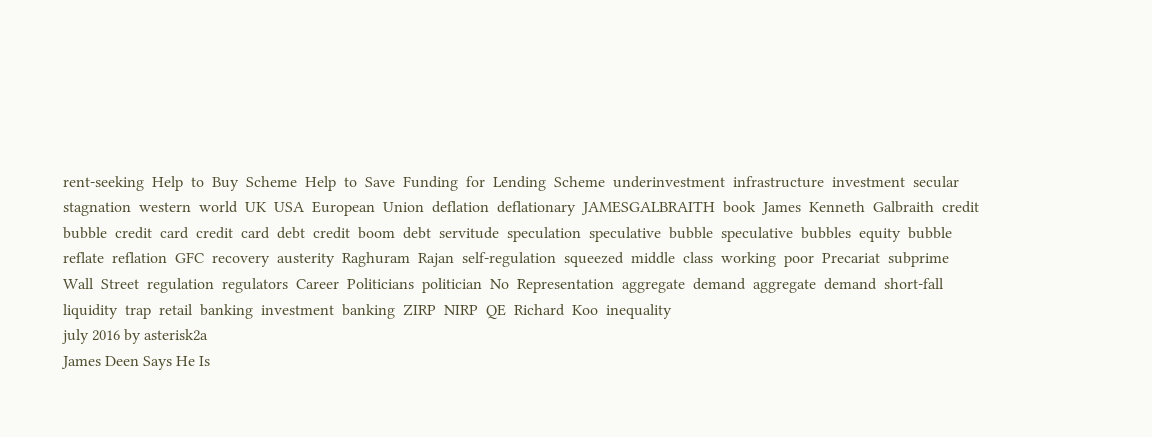rent-seeking  Help  to  Buy  Scheme  Help  to  Save  Funding  for  Lending  Scheme  underinvestment  infrastructure  investment  secular  stagnation  western  world  UK  USA  European  Union  deflation  deflationary  JAMESGALBRAITH  book  James  Kenneth  Galbraith  credit  bubble  credit  card  credit  card  debt  credit  boom  debt  servitude  speculation  speculative  bubble  speculative  bubbles  equity  bubble  reflate  reflation  GFC  recovery  austerity  Raghuram  Rajan  self-regulation  squeezed  middle  class  working  poor  Precariat  subprime  Wall  Street  regulation  regulators  Career  Politicians  politician  No  Representation  aggregate  demand  aggregate  demand  short-fall  liquidity  trap  retail  banking  investment  banking  ZIRP  NIRP  QE  Richard  Koo  inequality
july 2016 by asterisk2a
James Deen Says He Is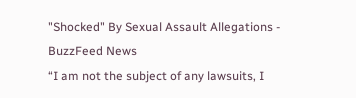"Shocked" By Sexual Assault Allegations - BuzzFeed News
“I am not the subject of any lawsuits, I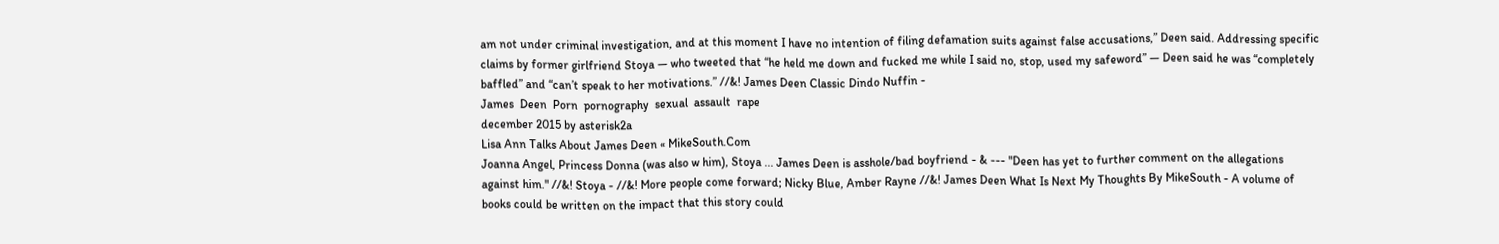am not under criminal investigation, and at this moment I have no intention of filing defamation suits against false accusations,” Deen said. Addressing specific claims by former girlfriend Stoya — who tweeted that “he held me down and fucked me while I said no, stop, used my safeword” — Deen said he was “completely baffled” and “can’t speak to her motivations.” //&! James Deen Classic Dindo Nuffin -
James  Deen  Porn  pornography  sexual  assault  rape
december 2015 by asterisk2a
Lisa Ann Talks About James Deen « MikeSouth.Com
Joanna Angel, Princess Donna (was also w him), Stoya ... James Deen is asshole/bad boyfriend - & --- "Deen has yet to further comment on the allegations against him." //&! Stoya - //&! More people come forward; Nicky Blue, Amber Rayne //&! James Deen What Is Next My Thoughts By MikeSouth - A volume of books could be written on the impact that this story could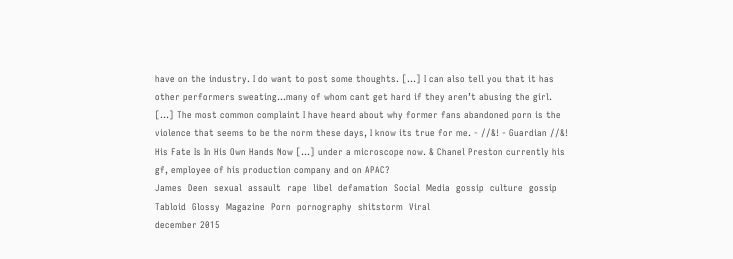have on the industry. I do want to post some thoughts. [...] I can also tell you that it has other performers sweating…many of whom cant get hard if they aren’t abusing the girl. [...] The most common complaint I have heard about why former fans abandoned porn is the violence that seems to be the norm these days, I know its true for me. - //&! - Guardian //&! His Fate Is In His Own Hands Now [...] under a microscope now. & Chanel Preston currently his gf, employee of his production company and on APAC?
James  Deen  sexual  assault  rape  libel  defamation  Social  Media  gossip  culture  gossip  Tabloid  Glossy  Magazine  Porn  pornography  shitstorm  Viral
december 2015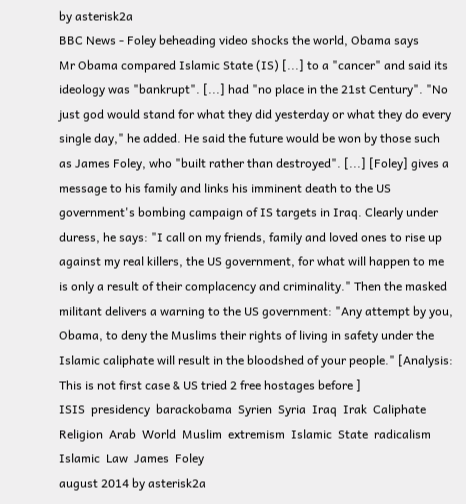by asterisk2a
BBC News - Foley beheading video shocks the world, Obama says
Mr Obama compared Islamic State (IS) [...] to a "cancer" and said its ideology was "bankrupt". [...] had "no place in the 21st Century". "No just god would stand for what they did yesterday or what they do every single day," he added. He said the future would be won by those such as James Foley, who "built rather than destroyed". [...] [Foley] gives a message to his family and links his imminent death to the US government's bombing campaign of IS targets in Iraq. Clearly under duress, he says: "I call on my friends, family and loved ones to rise up against my real killers, the US government, for what will happen to me is only a result of their complacency and criminality." Then the masked militant delivers a warning to the US government: "Any attempt by you, Obama, to deny the Muslims their rights of living in safety under the Islamic caliphate will result in the bloodshed of your people." [Analysis: This is not first case & US tried 2 free hostages before ]
ISIS  presidency  barackobama  Syrien  Syria  Iraq  Irak  Caliphate  Religion  Arab  World  Muslim  extremism  Islamic  State  radicalism  Islamic  Law  James  Foley
august 2014 by asterisk2a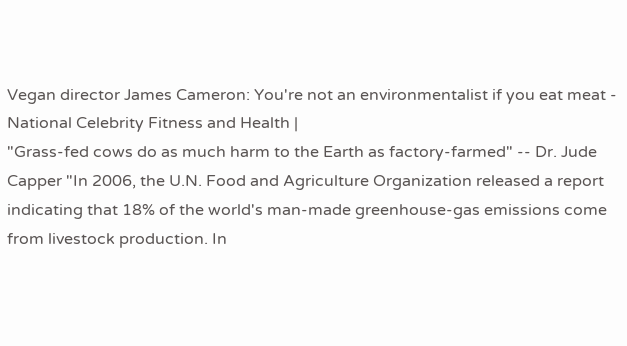Vegan director James Cameron: You're not an environmentalist if you eat meat - National Celebrity Fitness and Health |
"Grass-fed cows do as much harm to the Earth as factory-farmed" -- Dr. Jude Capper "In 2006, the U.N. Food and Agriculture Organization released a report indicating that 18% of the world's man-made greenhouse-gas emissions come from livestock production. In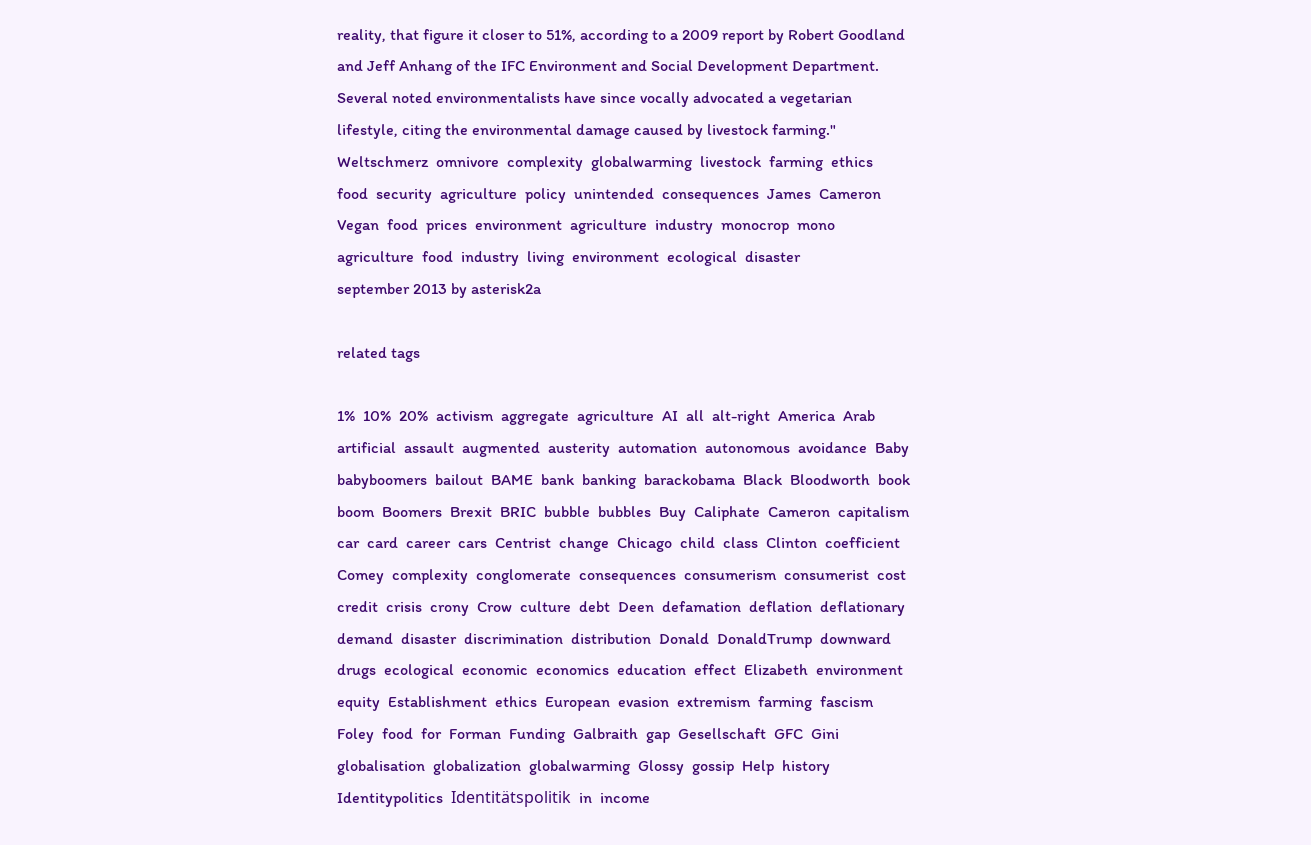reality, that figure it closer to 51%, according to a 2009 report by Robert Goodland and Jeff Anhang of the IFC Environment and Social Development Department. Several noted environmentalists have since vocally advocated a vegetarian lifestyle, citing the environmental damage caused by livestock farming."
Weltschmerz  omnivore  complexity  globalwarming  livestock  farming  ethics  food  security  agriculture  policy  unintended  consequences  James  Cameron  Vegan  food  prices  environment  agriculture  industry  monocrop  mono  agriculture  food  industry  living  environment  ecological  disaster
september 2013 by asterisk2a

related tags

1%  10%  20%  activism  aggregate  agriculture  AI  all  alt-right  America  Arab  artificial  assault  augmented  austerity  automation  autonomous  avoidance  Baby  babyboomers  bailout  BAME  bank  banking  barackobama  Black  Bloodworth  book  boom  Boomers  Brexit  BRIC  bubble  bubbles  Buy  Caliphate  Cameron  capitalism  car  card  career  cars  Centrist  change  Chicago  child  class  Clinton  coefficient  Comey  complexity  conglomerate  consequences  consumerism  consumerist  cost  credit  crisis  crony  Crow  culture  debt  Deen  defamation  deflation  deflationary  demand  disaster  discrimination  distribution  Donald  DonaldTrump  downward  drugs  ecological  economic  economics  education  effect  Elizabeth  environment  equity  Establishment  ethics  European  evasion  extremism  farming  fascism  Foley  food  for  Forman  Funding  Galbraith  gap  Gesellschaft  GFC  Gini  globalisation  globalization  globalwarming  Glossy  gossip  Help  history  Identitypolitics  Identitätspolitik  in  income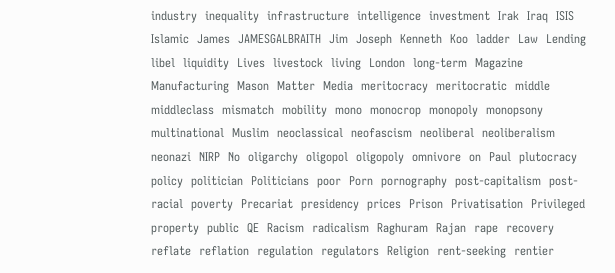industry  inequality  infrastructure  intelligence  investment  Irak  Iraq  ISIS  Islamic  James  JAMESGALBRAITH  Jim  Joseph  Kenneth  Koo  ladder  Law  Lending  libel  liquidity  Lives  livestock  living  London  long-term  Magazine  Manufacturing  Mason  Matter  Media  meritocracy  meritocratic  middle  middleclass  mismatch  mobility  mono  monocrop  monopoly  monopsony  multinational  Muslim  neoclassical  neofascism  neoliberal  neoliberalism  neonazi  NIRP  No  oligarchy  oligopol  oligopoly  omnivore  on  Paul  plutocracy  policy  politician  Politicians  poor  Porn  pornography  post-capitalism  post-racial  poverty  Precariat  presidency  prices  Prison  Privatisation  Privileged  property  public  QE  Racism  radicalism  Raghuram  Rajan  rape  recovery  reflate  reflation  regulation  regulators  Religion  rent-seeking  rentier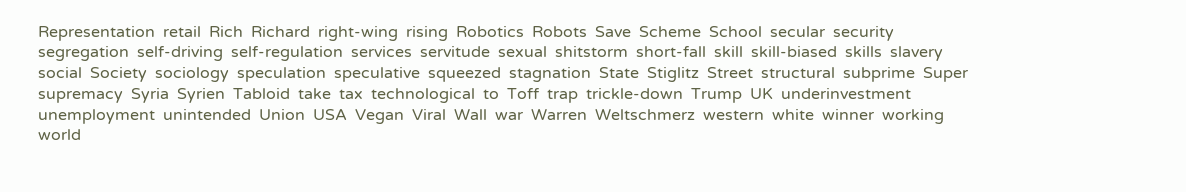Representation  retail  Rich  Richard  right-wing  rising  Robotics  Robots  Save  Scheme  School  secular  security  segregation  self-driving  self-regulation  services  servitude  sexual  shitstorm  short-fall  skill  skill-biased  skills  slavery  social  Society  sociology  speculation  speculative  squeezed  stagnation  State  Stiglitz  Street  structural  subprime  Super  supremacy  Syria  Syrien  Tabloid  take  tax  technological  to  Toff  trap  trickle-down  Trump  UK  underinvestment  unemployment  unintended  Union  USA  Vegan  Viral  Wall  war  Warren  Weltschmerz  western  white  winner  working  world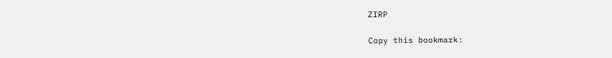ZIRP

Copy this bookmark: